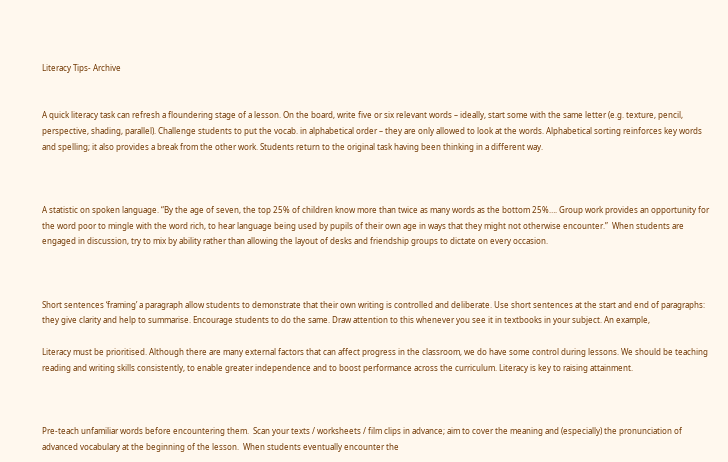Literacy Tips- Archive


A quick literacy task can refresh a floundering stage of a lesson. On the board, write five or six relevant words – ideally, start some with the same letter (e.g. texture, pencil, perspective, shading, parallel). Challenge students to put the vocab. in alphabetical order – they are only allowed to look at the words. Alphabetical sorting reinforces key words and spelling; it also provides a break from the other work. Students return to the original task having been thinking in a different way.



A statistic on spoken language. “By the age of seven, the top 25% of children know more than twice as many words as the bottom 25%…. Group work provides an opportunity for the word poor to mingle with the word rich, to hear language being used by pupils of their own age in ways that they might not otherwise encounter.”  When students are engaged in discussion, try to mix by ability rather than allowing the layout of desks and friendship groups to dictate on every occasion.



Short sentences ‘framing’ a paragraph allow students to demonstrate that their own writing is controlled and deliberate. Use short sentences at the start and end of paragraphs: they give clarity and help to summarise. Encourage students to do the same. Draw attention to this whenever you see it in textbooks in your subject. An example,

Literacy must be prioritised. Although there are many external factors that can affect progress in the classroom, we do have some control during lessons. We should be teaching reading and writing skills consistently, to enable greater independence and to boost performance across the curriculum. Literacy is key to raising attainment.



Pre-teach unfamiliar words before encountering them.  Scan your texts / worksheets / film clips in advance; aim to cover the meaning and (especially) the pronunciation of advanced vocabulary at the beginning of the lesson.  When students eventually encounter the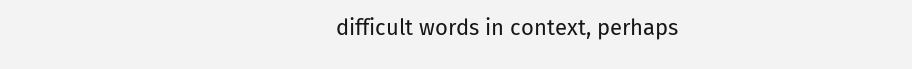difficult words in context, perhaps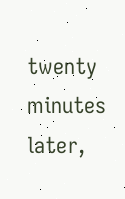twenty minutes later,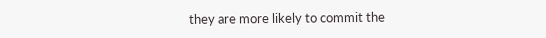they are more likely to commit the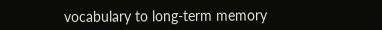vocabulary to long-term memory